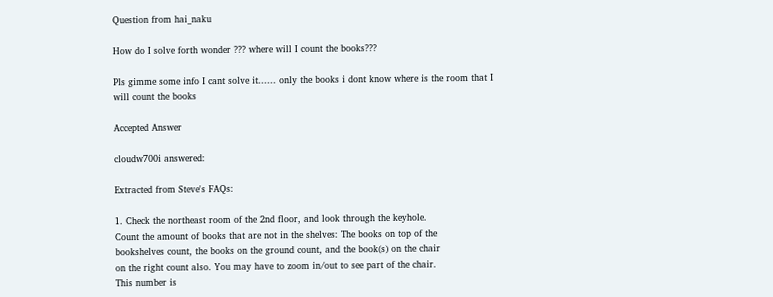Question from hai_naku

How do I solve forth wonder ??? where will I count the books???

Pls gimme some info I cant solve it...... only the books i dont know where is the room that I will count the books

Accepted Answer

cloudw700i answered:

Extracted from Steve's FAQs:

1. Check the northeast room of the 2nd floor, and look through the keyhole.
Count the amount of books that are not in the shelves: The books on top of the
bookshelves count, the books on the ground count, and the book(s) on the chair
on the right count also. You may have to zoom in/out to see part of the chair.
This number is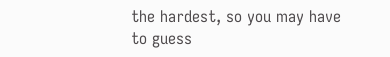the hardest, so you may have to guess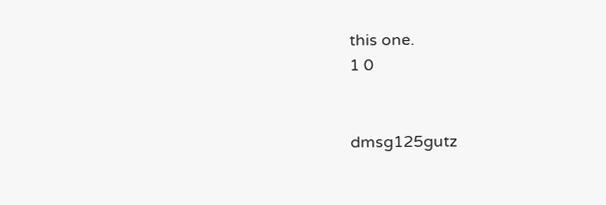this one.
1 0


dmsg125gutz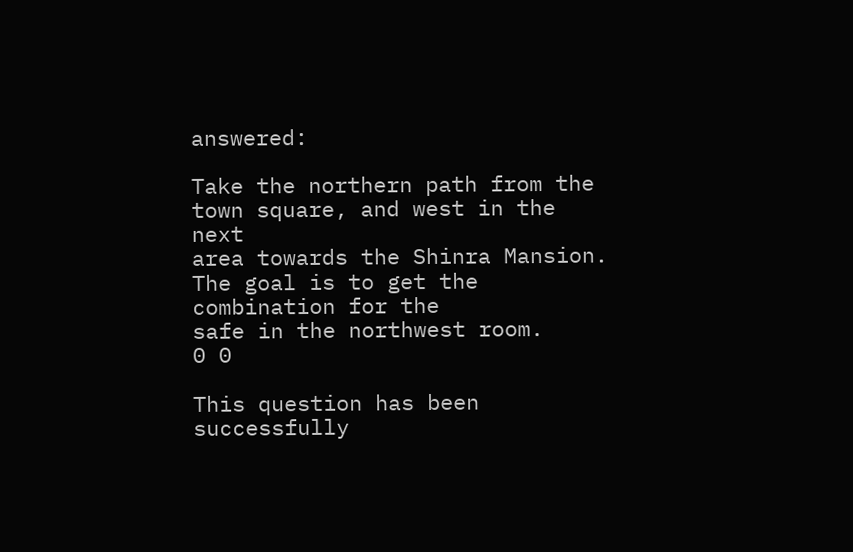answered:

Take the northern path from the town square, and west in the next
area towards the Shinra Mansion. The goal is to get the combination for the
safe in the northwest room.
0 0

This question has been successfully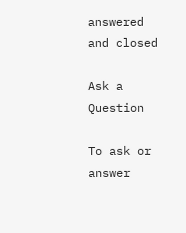answered and closed

Ask a Question

To ask or answer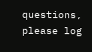questions, please log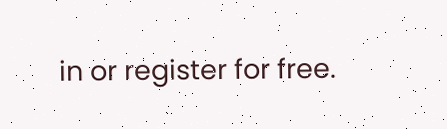in or register for free.